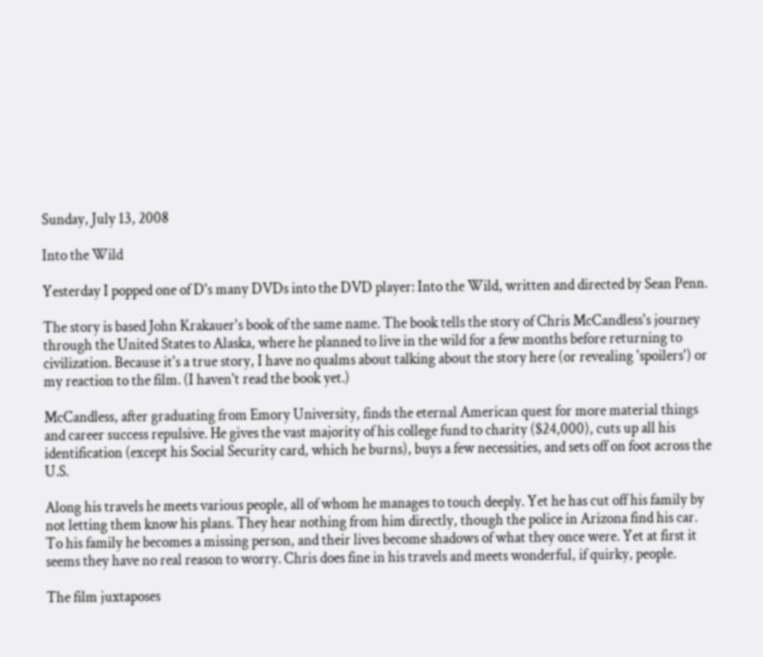Sunday, July 13, 2008

Into the Wild

Yesterday I popped one of D's many DVDs into the DVD player: Into the Wild, written and directed by Sean Penn.

The story is based John Krakauer's book of the same name. The book tells the story of Chris McCandless's journey through the United States to Alaska, where he planned to live in the wild for a few months before returning to civilization. Because it's a true story, I have no qualms about talking about the story here (or revealing 'spoilers') or my reaction to the film. (I haven't read the book yet.)

McCandless, after graduating from Emory University, finds the eternal American quest for more material things and career success repulsive. He gives the vast majority of his college fund to charity ($24,000), cuts up all his identification (except his Social Security card, which he burns), buys a few necessities, and sets off on foot across the U.S.

Along his travels he meets various people, all of whom he manages to touch deeply. Yet he has cut off his family by not letting them know his plans. They hear nothing from him directly, though the police in Arizona find his car. To his family he becomes a missing person, and their lives become shadows of what they once were. Yet at first it seems they have no real reason to worry. Chris does fine in his travels and meets wonderful, if quirky, people.

The film juxtaposes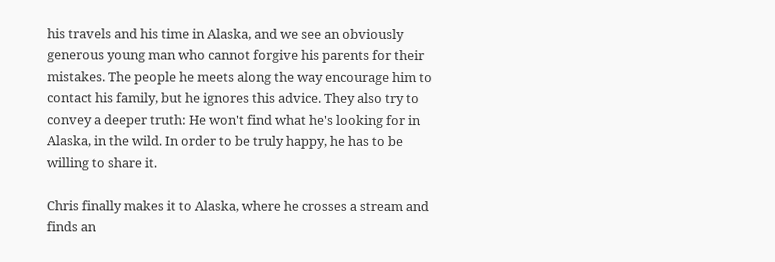his travels and his time in Alaska, and we see an obviously generous young man who cannot forgive his parents for their mistakes. The people he meets along the way encourage him to contact his family, but he ignores this advice. They also try to convey a deeper truth: He won't find what he's looking for in Alaska, in the wild. In order to be truly happy, he has to be willing to share it.

Chris finally makes it to Alaska, where he crosses a stream and finds an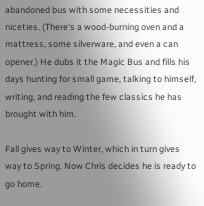abandoned bus with some necessities and niceties. (There's a wood-burning oven and a mattress, some silverware, and even a can opener.) He dubs it the Magic Bus and fills his days hunting for small game, talking to himself, writing, and reading the few classics he has brought with him.

Fall gives way to Winter, which in turn gives way to Spring. Now Chris decides he is ready to go home.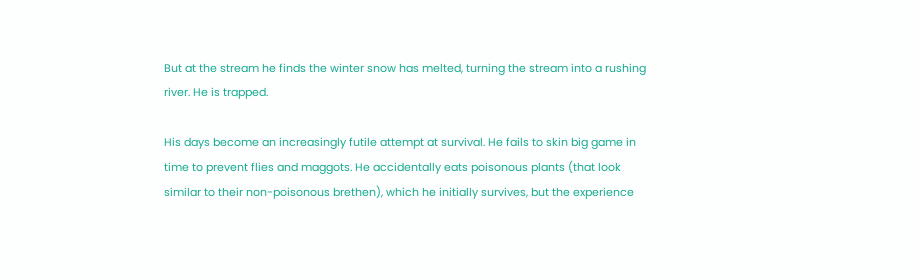But at the stream he finds the winter snow has melted, turning the stream into a rushing river. He is trapped.

His days become an increasingly futile attempt at survival. He fails to skin big game in time to prevent flies and maggots. He accidentally eats poisonous plants (that look similar to their non-poisonous brethen), which he initially survives, but the experience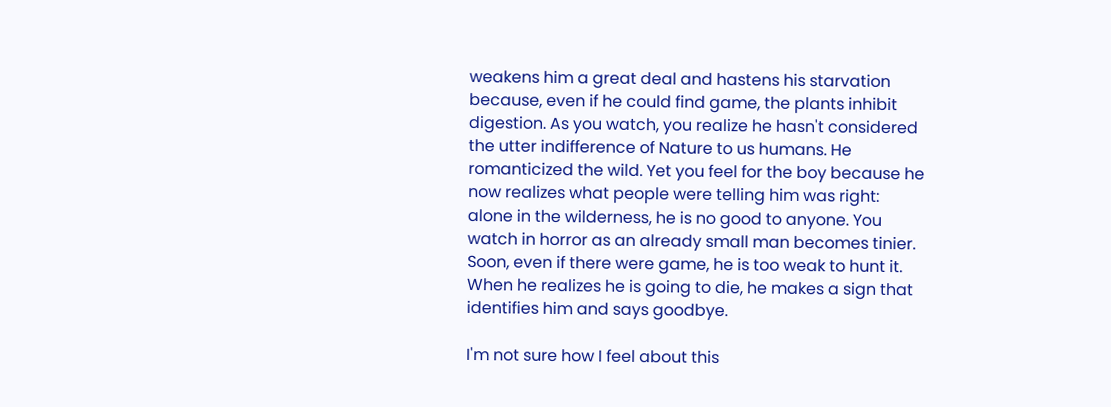weakens him a great deal and hastens his starvation because, even if he could find game, the plants inhibit digestion. As you watch, you realize he hasn't considered the utter indifference of Nature to us humans. He romanticized the wild. Yet you feel for the boy because he now realizes what people were telling him was right: alone in the wilderness, he is no good to anyone. You watch in horror as an already small man becomes tinier. Soon, even if there were game, he is too weak to hunt it. When he realizes he is going to die, he makes a sign that identifies him and says goodbye.

I'm not sure how I feel about this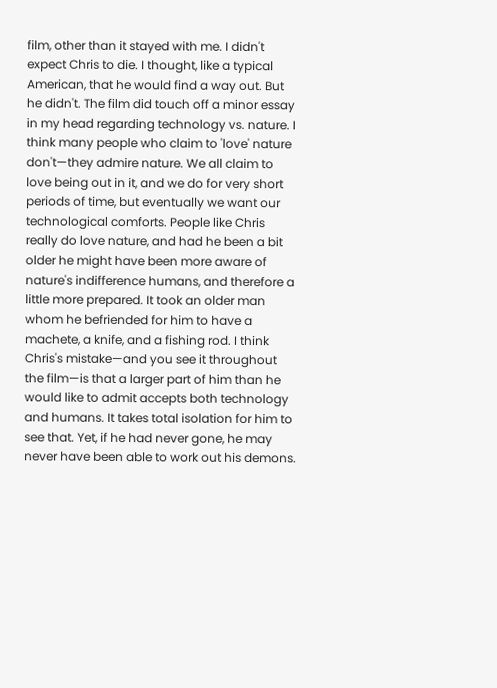film, other than it stayed with me. I didn't expect Chris to die. I thought, like a typical American, that he would find a way out. But he didn't. The film did touch off a minor essay in my head regarding technology vs. nature. I think many people who claim to 'love' nature don't—they admire nature. We all claim to love being out in it, and we do for very short periods of time, but eventually we want our technological comforts. People like Chris really do love nature, and had he been a bit older he might have been more aware of nature's indifference humans, and therefore a little more prepared. It took an older man whom he befriended for him to have a machete, a knife, and a fishing rod. I think Chris's mistake—and you see it throughout the film—is that a larger part of him than he would like to admit accepts both technology and humans. It takes total isolation for him to see that. Yet, if he had never gone, he may never have been able to work out his demons.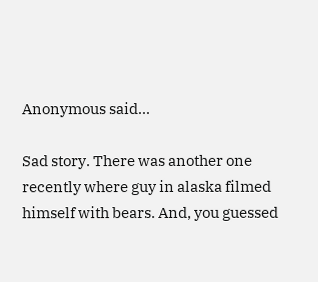Anonymous said...

Sad story. There was another one recently where guy in alaska filmed himself with bears. And, you guessed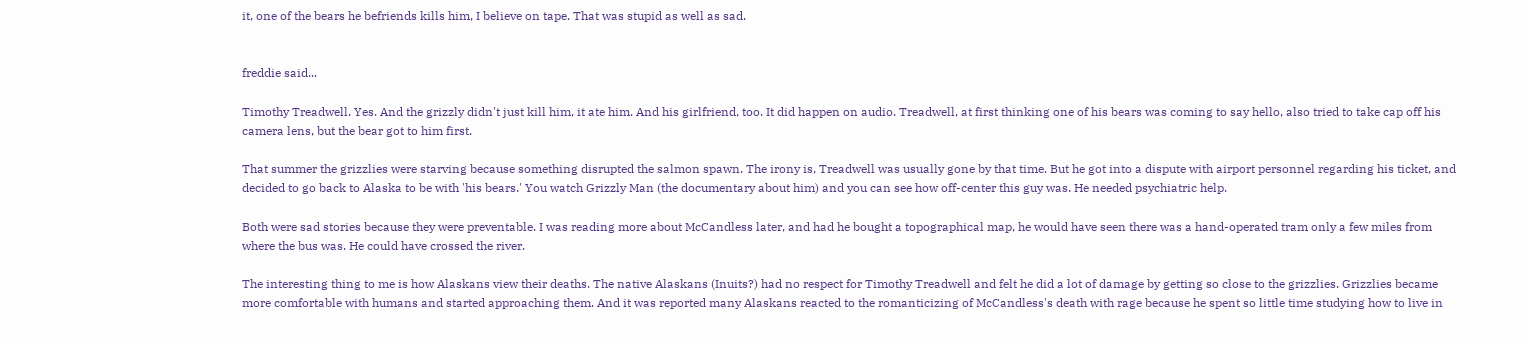it, one of the bears he befriends kills him, I believe on tape. That was stupid as well as sad.


freddie said...

Timothy Treadwell. Yes. And the grizzly didn't just kill him, it ate him. And his girlfriend, too. It did happen on audio. Treadwell, at first thinking one of his bears was coming to say hello, also tried to take cap off his camera lens, but the bear got to him first.

That summer the grizzlies were starving because something disrupted the salmon spawn. The irony is, Treadwell was usually gone by that time. But he got into a dispute with airport personnel regarding his ticket, and decided to go back to Alaska to be with 'his bears.' You watch Grizzly Man (the documentary about him) and you can see how off-center this guy was. He needed psychiatric help.

Both were sad stories because they were preventable. I was reading more about McCandless later, and had he bought a topographical map, he would have seen there was a hand-operated tram only a few miles from where the bus was. He could have crossed the river.

The interesting thing to me is how Alaskans view their deaths. The native Alaskans (Inuits?) had no respect for Timothy Treadwell and felt he did a lot of damage by getting so close to the grizzlies. Grizzlies became more comfortable with humans and started approaching them. And it was reported many Alaskans reacted to the romanticizing of McCandless's death with rage because he spent so little time studying how to live in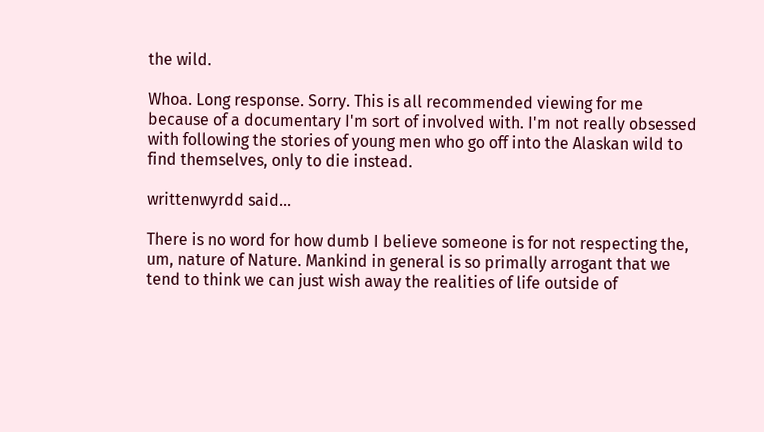the wild.

Whoa. Long response. Sorry. This is all recommended viewing for me because of a documentary I'm sort of involved with. I'm not really obsessed with following the stories of young men who go off into the Alaskan wild to find themselves, only to die instead.

writtenwyrdd said...

There is no word for how dumb I believe someone is for not respecting the, um, nature of Nature. Mankind in general is so primally arrogant that we tend to think we can just wish away the realities of life outside of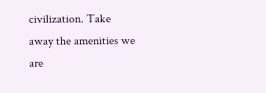civilization. Take away the amenities we are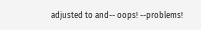adjusted to and-- oops! --problems!